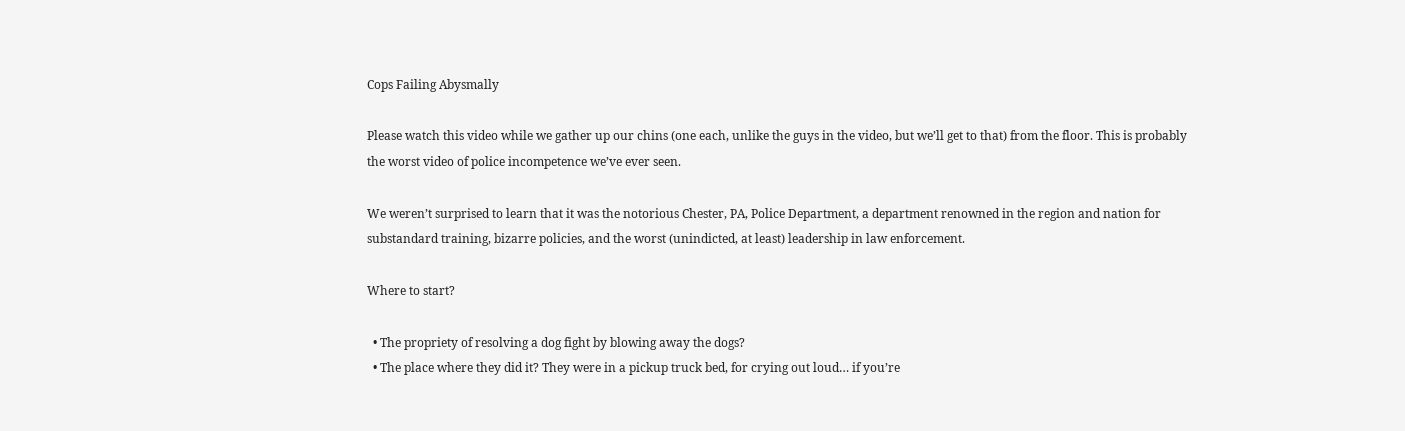Cops Failing Abysmally

Please watch this video while we gather up our chins (one each, unlike the guys in the video, but we’ll get to that) from the floor. This is probably the worst video of police incompetence we’ve ever seen.

We weren’t surprised to learn that it was the notorious Chester, PA, Police Department, a department renowned in the region and nation for substandard training, bizarre policies, and the worst (unindicted, at least) leadership in law enforcement.

Where to start?

  • The propriety of resolving a dog fight by blowing away the dogs?
  • The place where they did it? They were in a pickup truck bed, for crying out loud… if you’re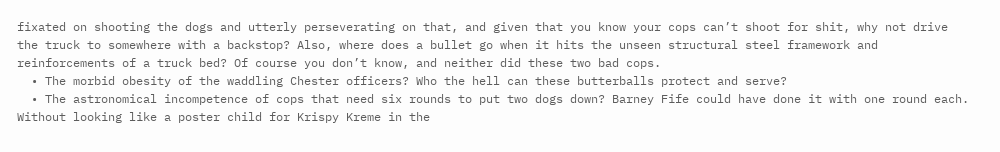fixated on shooting the dogs and utterly perseverating on that, and given that you know your cops can’t shoot for shit, why not drive the truck to somewhere with a backstop? Also, where does a bullet go when it hits the unseen structural steel framework and reinforcements of a truck bed? Of course you don’t know, and neither did these two bad cops.
  • The morbid obesity of the waddling Chester officers? Who the hell can these butterballs protect and serve?
  • The astronomical incompetence of cops that need six rounds to put two dogs down? Barney Fife could have done it with one round each. Without looking like a poster child for Krispy Kreme in the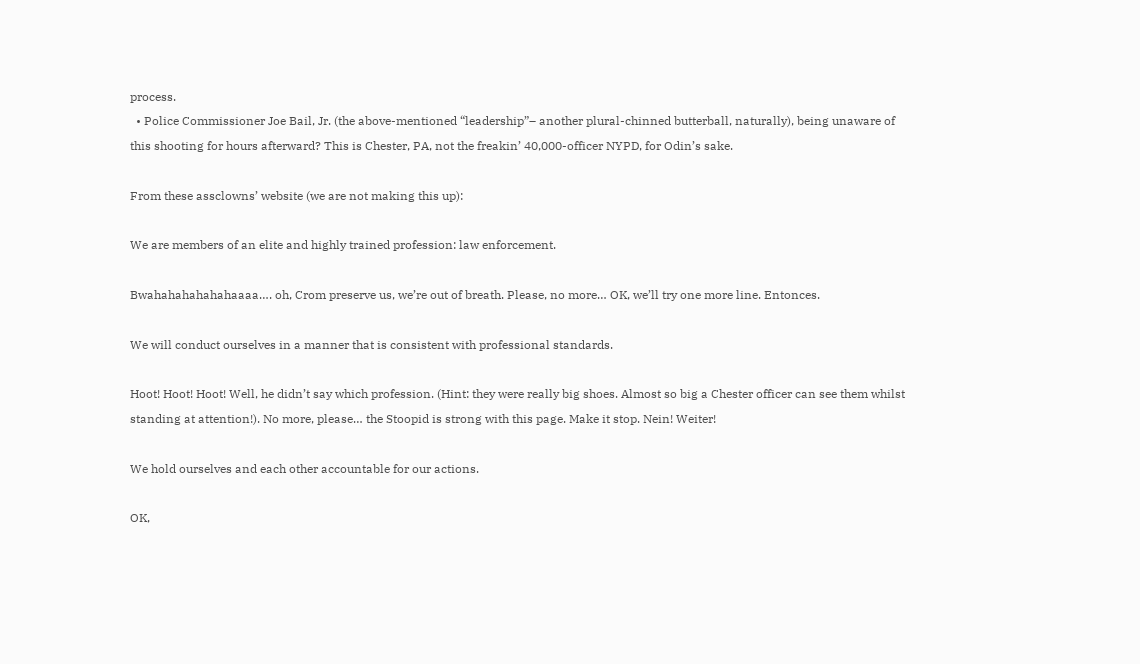process.
  • Police Commissioner Joe Bail, Jr. (the above-mentioned “leadership”– another plural-chinned butterball, naturally), being unaware of this shooting for hours afterward? This is Chester, PA, not the freakin’ 40,000-officer NYPD, for Odin’s sake.

From these assclowns’ website (we are not making this up):

We are members of an elite and highly trained profession: law enforcement.

Bwahahahahahahaaaa…. oh, Crom preserve us, we’re out of breath. Please, no more… OK, we’ll try one more line. Entonces.

We will conduct ourselves in a manner that is consistent with professional standards.

Hoot! Hoot! Hoot! Well, he didn’t say which profession. (Hint: they were really big shoes. Almost so big a Chester officer can see them whilst standing at attention!). No more, please… the Stoopid is strong with this page. Make it stop. Nein! Weiter!

We hold ourselves and each other accountable for our actions.

OK,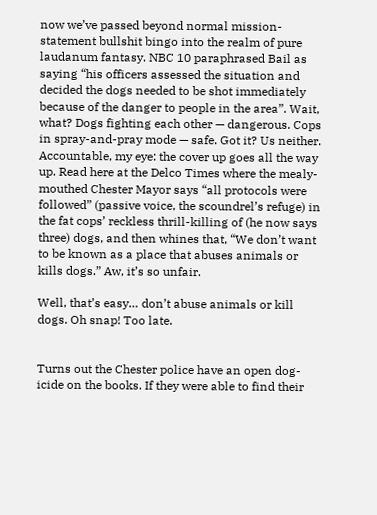now we’ve passed beyond normal mission-statement bullshit bingo into the realm of pure laudanum fantasy. NBC 10 paraphrased Bail as saying “his officers assessed the situation and decided the dogs needed to be shot immediately because of the danger to people in the area”. Wait, what? Dogs fighting each other — dangerous. Cops in spray-and-pray mode — safe. Got it? Us neither. Accountable, my eye: the cover up goes all the way up. Read here at the Delco Times where the mealy-mouthed Chester Mayor says “all protocols were followed” (passive voice, the scoundrel’s refuge) in the fat cops’ reckless thrill-killing of (he now says three) dogs, and then whines that, “We don’t want to be known as a place that abuses animals or kills dogs.” Aw, it’s so unfair.

Well, that’s easy… don’t abuse animals or kill dogs. Oh snap! Too late.


Turns out the Chester police have an open dog-icide on the books. If they were able to find their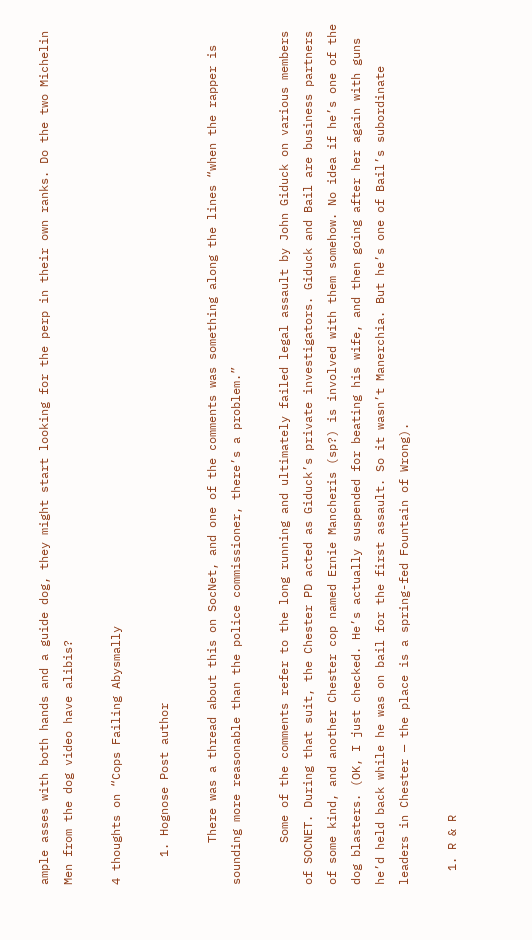ample asses with both hands and a guide dog, they might start looking for the perp in their own ranks. Do the two Michelin Men from the dog video have alibis?

4 thoughts on “Cops Failing Abysmally

    1. Hognose Post author

      There was a thread about this on SocNet, and one of the comments was something along the lines “when the rapper is sounding more reasonable than the police commissioner, there’s a problem.”

      Some of the comments refer to the long running and ultimately failed legal assault by John Giduck on various members of SOCNET. During that suit, the Chester PD acted as Giduck’s private investigators. Giduck and Bail are business partners of some kind, and another Chester cop named Ernie Mancheris (sp?) is involved with them somehow. No idea if he’s one of the dog blasters. (OK, I just checked. He’s actually suspended for beating his wife, and then going after her again with guns he’d held back while he was on bail for the first assault. So it wasn’t Manerchia. But he’s one of Bail’s subordinate leaders in Chester — the place is a spring-fed Fountain of Wrong).

  1. R & R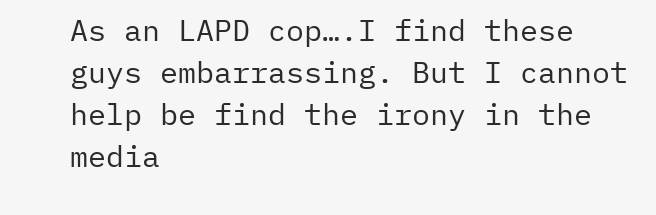As an LAPD cop….I find these guys embarrassing. But I cannot help be find the irony in the media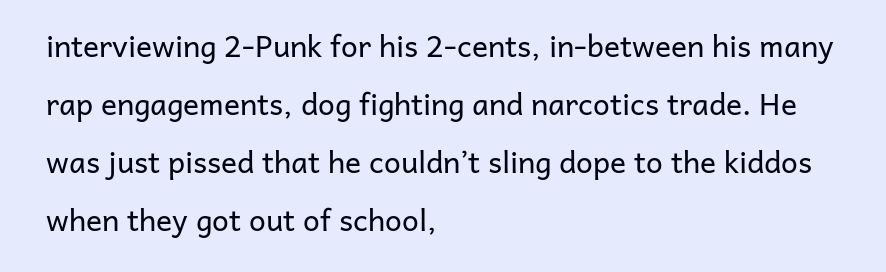interviewing 2-Punk for his 2-cents, in-between his many rap engagements, dog fighting and narcotics trade. He was just pissed that he couldn’t sling dope to the kiddos when they got out of school,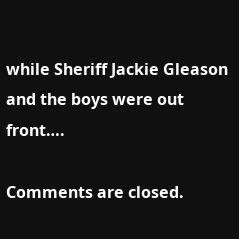while Sheriff Jackie Gleason and the boys were out front….

Comments are closed.